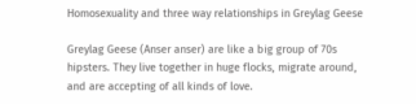Homosexuality and three way relationships in Greylag Geese

Greylag Geese (Anser anser) are like a big group of 70s hipsters. They live together in huge flocks, migrate around, and are accepting of all kinds of love.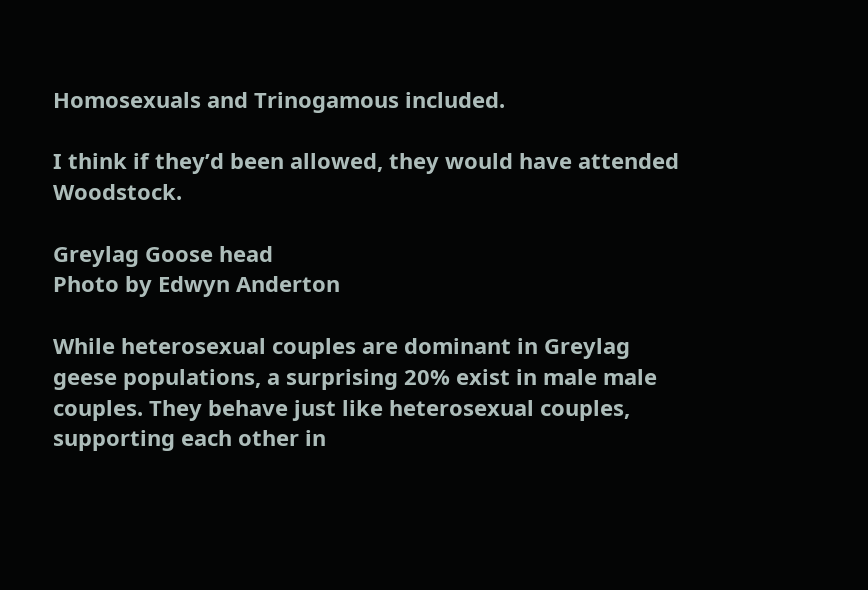Homosexuals and Trinogamous included.

I think if they’d been allowed, they would have attended Woodstock.

Greylag Goose head
Photo by Edwyn Anderton

While heterosexual couples are dominant in Greylag geese populations, a surprising 20% exist in male male couples. They behave just like heterosexual couples, supporting each other in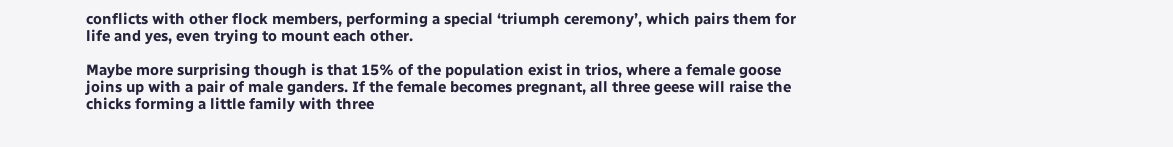conflicts with other flock members, performing a special ‘triumph ceremony’, which pairs them for life and yes, even trying to mount each other.

Maybe more surprising though is that 15% of the population exist in trios, where a female goose joins up with a pair of male ganders. If the female becomes pregnant, all three geese will raise the chicks forming a little family with three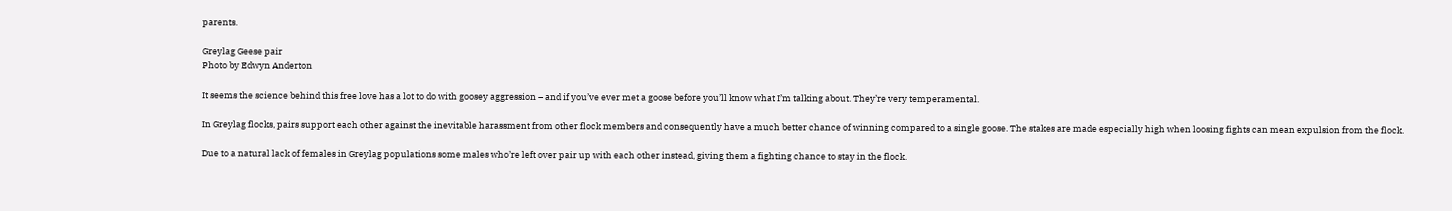parents.

Greylag Geese pair
Photo by Edwyn Anderton

It seems the science behind this free love has a lot to do with goosey aggression – and if you’ve ever met a goose before you’ll know what I’m talking about. They’re very temperamental.

In Greylag flocks, pairs support each other against the inevitable harassment from other flock members and consequently have a much better chance of winning compared to a single goose. The stakes are made especially high when loosing fights can mean expulsion from the flock.

Due to a natural lack of females in Greylag populations some males who’re left over pair up with each other instead, giving them a fighting chance to stay in the flock.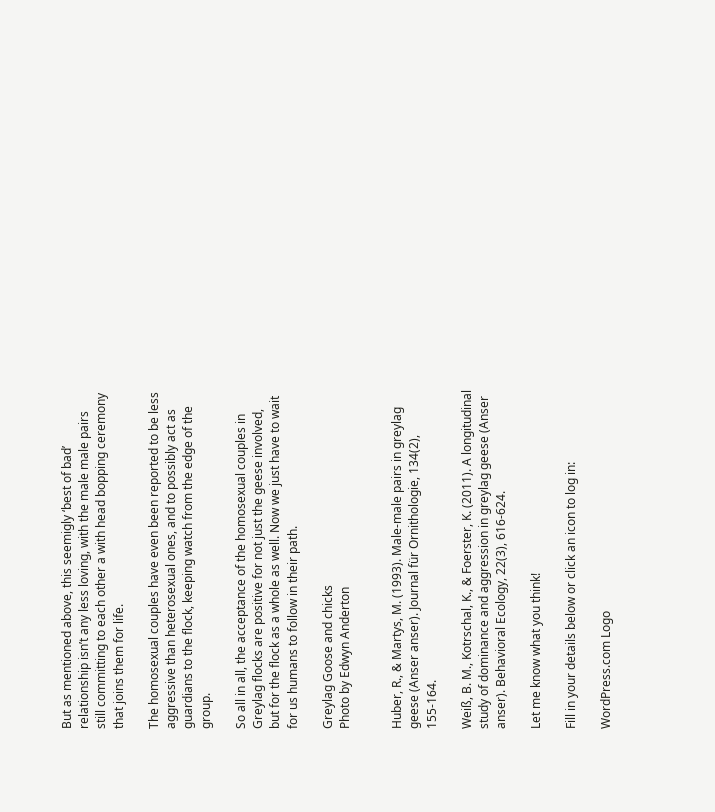But as mentioned above, this seemigly ‘best of bad’ relationship isn’t any less loving, with the male male pairs still committing to each other a with head bopping ceremony that joins them for life.

The homosexual couples have even been reported to be less aggressive than heterosexual ones, and to possibly act as guardians to the flock, keeping watch from the edge of the group.

So all in all, the acceptance of the homosexual couples in Greylag flocks are positive for not just the geese involved, but for the flock as a whole as well. Now we just have to wait for us humans to follow in their path.

Greylag Goose and chicks
Photo by Edwyn Anderton


Huber, R., & Martys, M. (1993). Male-male pairs in greylag geese (Anser anser). Journal für Ornithologie, 134(2), 155-164.

Weiß, B. M., Kotrschal, K., & Foerster, K. (2011). A longitudinal study of dominance and aggression in greylag geese (Anser anser). Behavioral Ecology, 22(3), 616-624.

Let me know what you think!

Fill in your details below or click an icon to log in:

WordPress.com Logo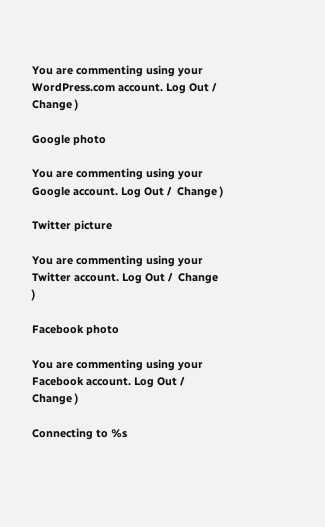You are commenting using your WordPress.com account. Log Out /  Change )

Google photo

You are commenting using your Google account. Log Out /  Change )

Twitter picture

You are commenting using your Twitter account. Log Out /  Change )

Facebook photo

You are commenting using your Facebook account. Log Out /  Change )

Connecting to %s